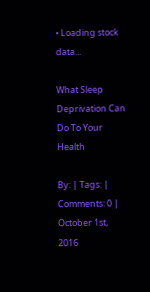• Loading stock data...

What Sleep Deprivation Can Do To Your Health

By: | Tags: | Comments: 0 | October 1st, 2016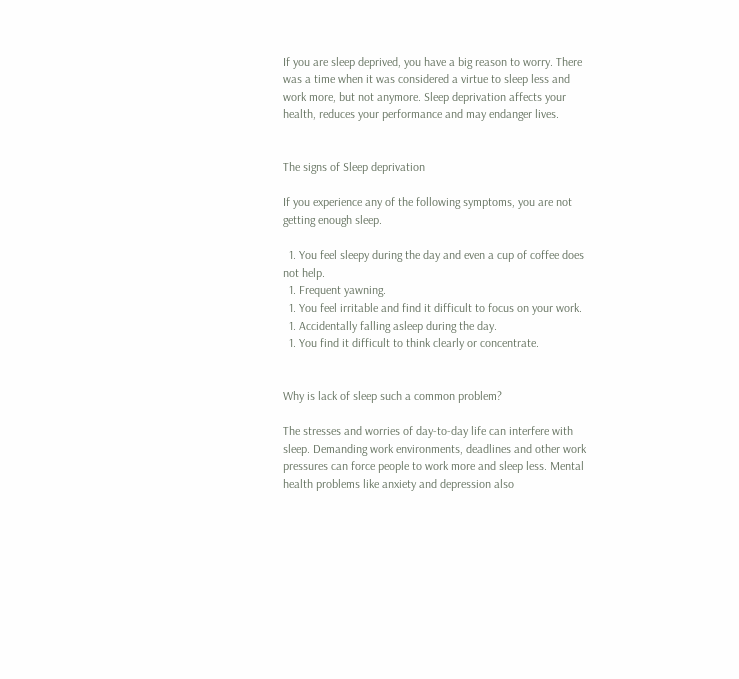If you are sleep deprived, you have a big reason to worry. There was a time when it was considered a virtue to sleep less and work more, but not anymore. Sleep deprivation affects your health, reduces your performance and may endanger lives.


The signs of Sleep deprivation

If you experience any of the following symptoms, you are not getting enough sleep.

  1. You feel sleepy during the day and even a cup of coffee does not help.
  1. Frequent yawning.
  1. You feel irritable and find it difficult to focus on your work.
  1. Accidentally falling asleep during the day.
  1. You find it difficult to think clearly or concentrate.


Why is lack of sleep such a common problem?

The stresses and worries of day-to-day life can interfere with sleep. Demanding work environments, deadlines and other work pressures can force people to work more and sleep less. Mental health problems like anxiety and depression also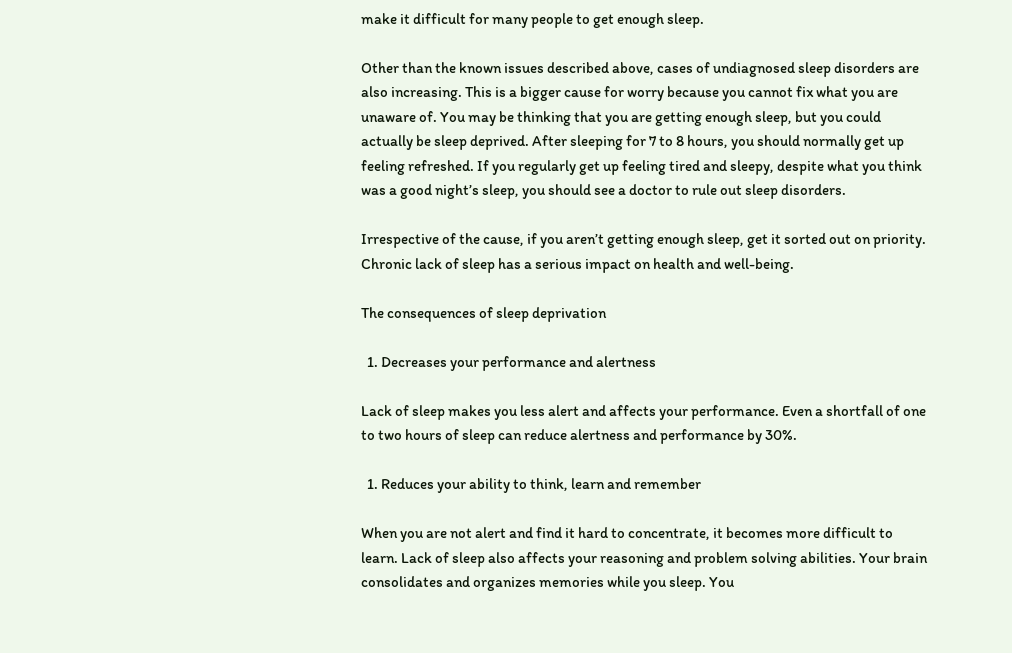make it difficult for many people to get enough sleep.

Other than the known issues described above, cases of undiagnosed sleep disorders are also increasing. This is a bigger cause for worry because you cannot fix what you are unaware of. You may be thinking that you are getting enough sleep, but you could actually be sleep deprived. After sleeping for 7 to 8 hours, you should normally get up feeling refreshed. If you regularly get up feeling tired and sleepy, despite what you think was a good night’s sleep, you should see a doctor to rule out sleep disorders.

Irrespective of the cause, if you aren’t getting enough sleep, get it sorted out on priority. Chronic lack of sleep has a serious impact on health and well-being.

The consequences of sleep deprivation

  1. Decreases your performance and alertness

Lack of sleep makes you less alert and affects your performance. Even a shortfall of one to two hours of sleep can reduce alertness and performance by 30%.

  1. Reduces your ability to think, learn and remember

When you are not alert and find it hard to concentrate, it becomes more difficult to learn. Lack of sleep also affects your reasoning and problem solving abilities. Your brain consolidates and organizes memories while you sleep. You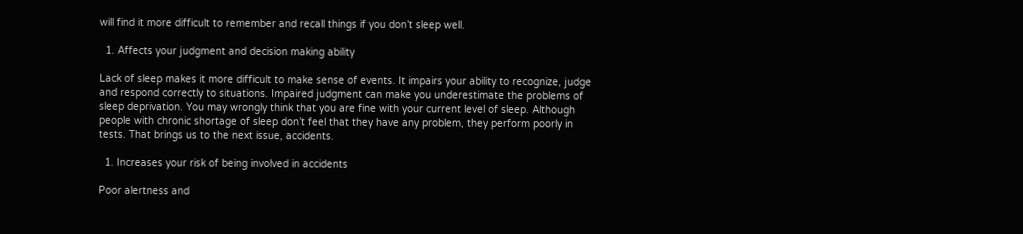will find it more difficult to remember and recall things if you don’t sleep well.

  1. Affects your judgment and decision making ability

Lack of sleep makes it more difficult to make sense of events. It impairs your ability to recognize, judge and respond correctly to situations. Impaired judgment can make you underestimate the problems of sleep deprivation. You may wrongly think that you are fine with your current level of sleep. Although people with chronic shortage of sleep don’t feel that they have any problem, they perform poorly in tests. That brings us to the next issue, accidents.

  1. Increases your risk of being involved in accidents

Poor alertness and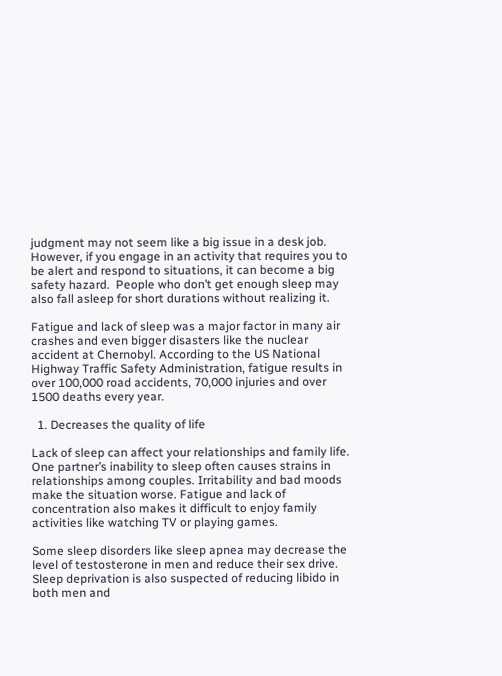judgment may not seem like a big issue in a desk job. However, if you engage in an activity that requires you to be alert and respond to situations, it can become a big safety hazard.  People who don’t get enough sleep may also fall asleep for short durations without realizing it.

Fatigue and lack of sleep was a major factor in many air crashes and even bigger disasters like the nuclear accident at Chernobyl. According to the US National Highway Traffic Safety Administration, fatigue results in over 100,000 road accidents, 70,000 injuries and over 1500 deaths every year.

  1. Decreases the quality of life

Lack of sleep can affect your relationships and family life. One partner’s inability to sleep often causes strains in relationships among couples. Irritability and bad moods make the situation worse. Fatigue and lack of concentration also makes it difficult to enjoy family activities like watching TV or playing games.

Some sleep disorders like sleep apnea may decrease the level of testosterone in men and reduce their sex drive. Sleep deprivation is also suspected of reducing libido in both men and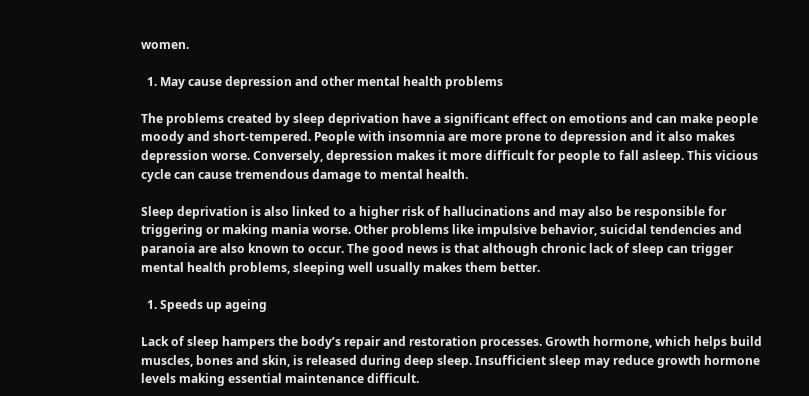women.

  1. May cause depression and other mental health problems

The problems created by sleep deprivation have a significant effect on emotions and can make people moody and short-tempered. People with insomnia are more prone to depression and it also makes depression worse. Conversely, depression makes it more difficult for people to fall asleep. This vicious cycle can cause tremendous damage to mental health.

Sleep deprivation is also linked to a higher risk of hallucinations and may also be responsible for triggering or making mania worse. Other problems like impulsive behavior, suicidal tendencies and paranoia are also known to occur. The good news is that although chronic lack of sleep can trigger mental health problems, sleeping well usually makes them better.

  1. Speeds up ageing

Lack of sleep hampers the body’s repair and restoration processes. Growth hormone, which helps build muscles, bones and skin, is released during deep sleep. Insufficient sleep may reduce growth hormone levels making essential maintenance difficult.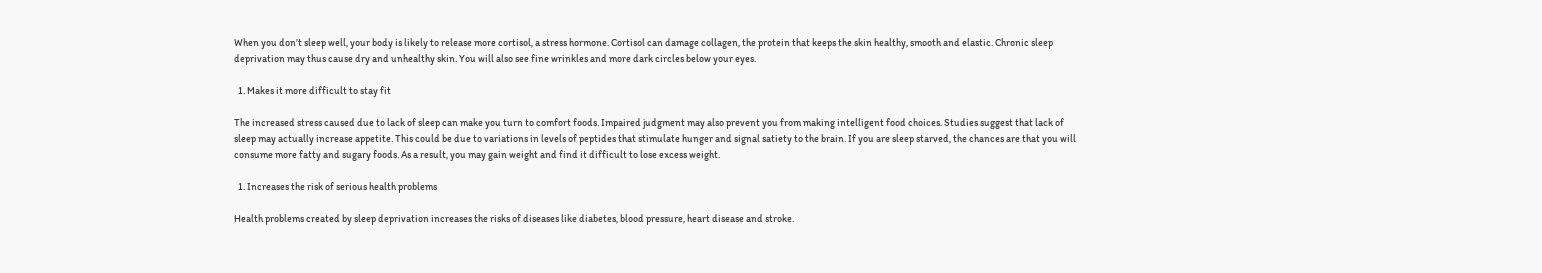When you don’t sleep well, your body is likely to release more cortisol, a stress hormone. Cortisol can damage collagen, the protein that keeps the skin healthy, smooth and elastic. Chronic sleep deprivation may thus cause dry and unhealthy skin. You will also see fine wrinkles and more dark circles below your eyes.

  1. Makes it more difficult to stay fit

The increased stress caused due to lack of sleep can make you turn to comfort foods. Impaired judgment may also prevent you from making intelligent food choices. Studies suggest that lack of sleep may actually increase appetite. This could be due to variations in levels of peptides that stimulate hunger and signal satiety to the brain. If you are sleep starved, the chances are that you will consume more fatty and sugary foods. As a result, you may gain weight and find it difficult to lose excess weight.

  1. Increases the risk of serious health problems

Health problems created by sleep deprivation increases the risks of diseases like diabetes, blood pressure, heart disease and stroke.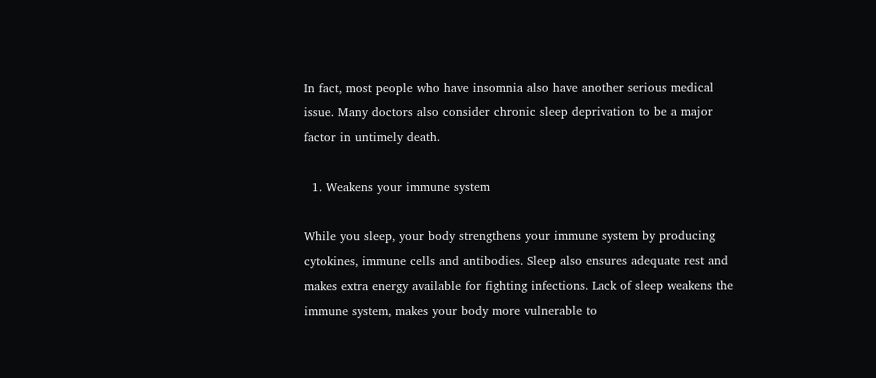In fact, most people who have insomnia also have another serious medical issue. Many doctors also consider chronic sleep deprivation to be a major factor in untimely death.

  1. Weakens your immune system

While you sleep, your body strengthens your immune system by producing cytokines, immune cells and antibodies. Sleep also ensures adequate rest and makes extra energy available for fighting infections. Lack of sleep weakens the immune system, makes your body more vulnerable to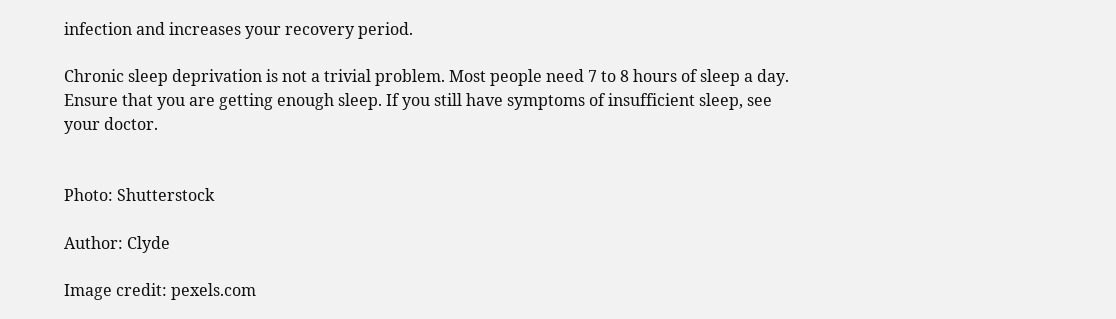infection and increases your recovery period.

Chronic sleep deprivation is not a trivial problem. Most people need 7 to 8 hours of sleep a day. Ensure that you are getting enough sleep. If you still have symptoms of insufficient sleep, see your doctor.


Photo: Shutterstock

Author: Clyde

Image credit: pexels.com